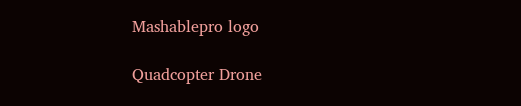Mashablepro logo

Quadcopter Drone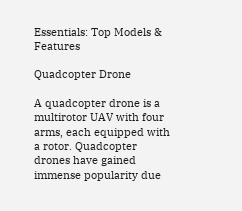Essentials: Top Models & Features

Quadcopter Drone

A quadcopter drone is a multirotor UAV with four arms, each equipped with a rotor. Quadcopter drones have gained immense popularity due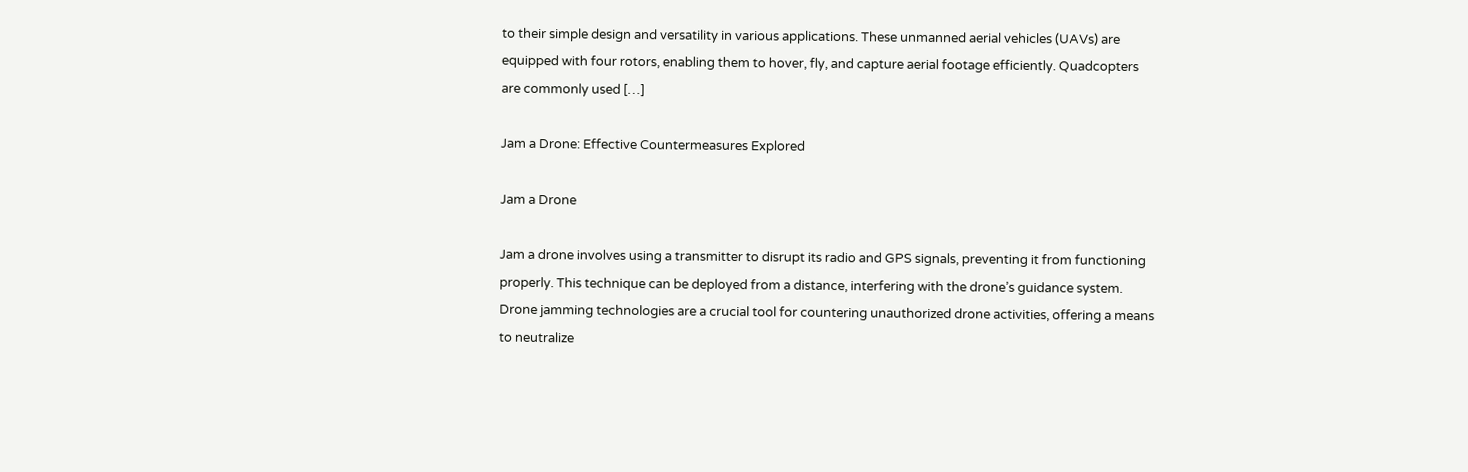to their simple design and versatility in various applications. These unmanned aerial vehicles (UAVs) are equipped with four rotors, enabling them to hover, fly, and capture aerial footage efficiently. Quadcopters are commonly used […]

Jam a Drone: Effective Countermeasures Explored

Jam a Drone

Jam a drone involves using a transmitter to disrupt its radio and GPS signals, preventing it from functioning properly. This technique can be deployed from a distance, interfering with the drone’s guidance system. Drone jamming technologies are a crucial tool for countering unauthorized drone activities, offering a means to neutralize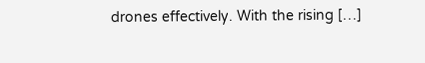drones effectively. With the rising […]